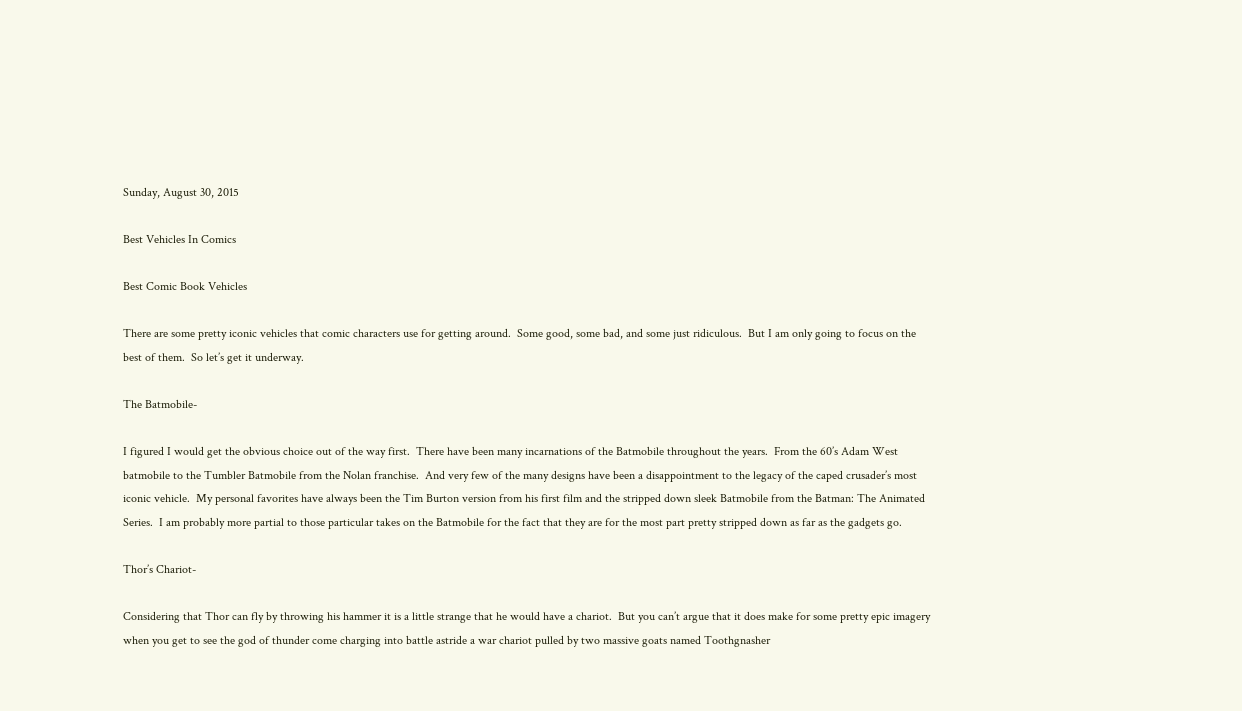Sunday, August 30, 2015

Best Vehicles In Comics

Best Comic Book Vehicles

There are some pretty iconic vehicles that comic characters use for getting around.  Some good, some bad, and some just ridiculous.  But I am only going to focus on the best of them.  So let’s get it underway.

The Batmobile-

I figured I would get the obvious choice out of the way first.  There have been many incarnations of the Batmobile throughout the years.  From the 60’s Adam West batmobile to the Tumbler Batmobile from the Nolan franchise.  And very few of the many designs have been a disappointment to the legacy of the caped crusader’s most iconic vehicle.  My personal favorites have always been the Tim Burton version from his first film and the stripped down sleek Batmobile from the Batman: The Animated Series.  I am probably more partial to those particular takes on the Batmobile for the fact that they are for the most part pretty stripped down as far as the gadgets go.

Thor’s Chariot-

Considering that Thor can fly by throwing his hammer it is a little strange that he would have a chariot.  But you can’t argue that it does make for some pretty epic imagery when you get to see the god of thunder come charging into battle astride a war chariot pulled by two massive goats named Toothgnasher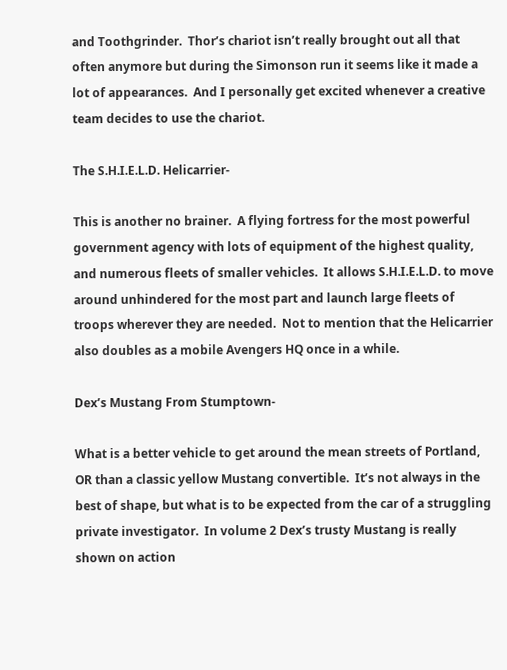and Toothgrinder.  Thor’s chariot isn’t really brought out all that often anymore but during the Simonson run it seems like it made a lot of appearances.  And I personally get excited whenever a creative team decides to use the chariot.

The S.H.I.E.L.D. Helicarrier-

This is another no brainer.  A flying fortress for the most powerful government agency with lots of equipment of the highest quality, and numerous fleets of smaller vehicles.  It allows S.H.I.E.L.D. to move around unhindered for the most part and launch large fleets of troops wherever they are needed.  Not to mention that the Helicarrier also doubles as a mobile Avengers HQ once in a while.

Dex’s Mustang From Stumptown-

What is a better vehicle to get around the mean streets of Portland, OR than a classic yellow Mustang convertible.  It’s not always in the best of shape, but what is to be expected from the car of a struggling private investigator.  In volume 2 Dex’s trusty Mustang is really shown on action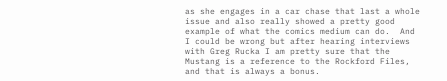as she engages in a car chase that last a whole issue and also really showed a pretty good example of what the comics medium can do.  And I could be wrong but after hearing interviews with Greg Rucka I am pretty sure that the Mustang is a reference to the Rockford Files, and that is always a bonus.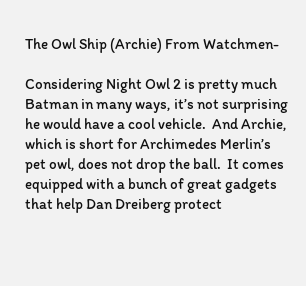The Owl Ship (Archie) From Watchmen-

Considering Night Owl 2 is pretty much Batman in many ways, it’s not surprising he would have a cool vehicle.  And Archie, which is short for Archimedes Merlin’s pet owl, does not drop the ball.  It comes equipped with a bunch of great gadgets that help Dan Dreiberg protect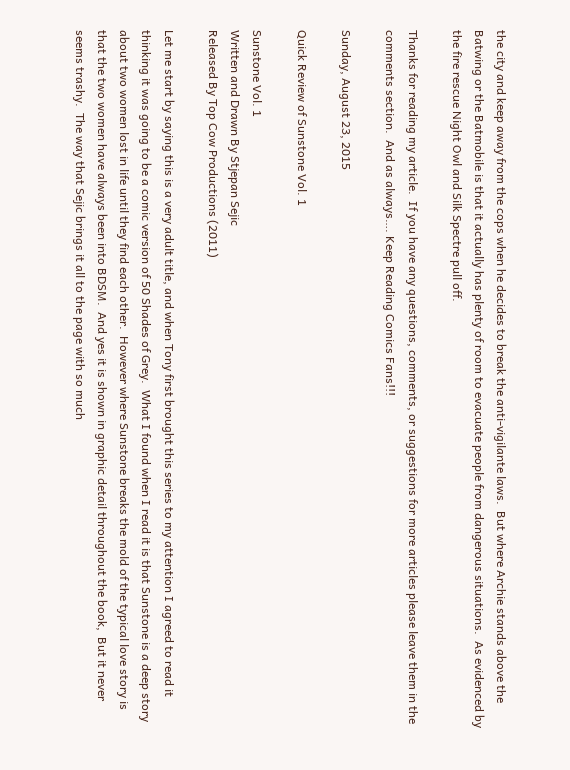the city and keep away from the cops when he decides to break the anti-vigilante laws.  But where Archie stands above the Batwing or the Batmobile is that it actually has plenty of room to evacuate people from dangerous situations.  As evidenced by the fire rescue Night Owl and Silk Spectre pull off.

Thanks for reading my article.  If you have any questions, comments, or suggestions for more articles please leave them in the comments section.  And as always…. Keep Reading Comics Fans!!!

Sunday, August 23, 2015

Quick Review of Sunstone Vol. 1

Sunstone Vol. 1
Written and Drawn By Stjepan Sejic
Released By Top Cow Productions (2011)

Let me start by saying this is a very adult title, and when Tony first brought this series to my attention I agreed to read it thinking it was going to be a comic version of 50 Shades of Grey.  What I found when I read it is that Sunstone is a deep story about two women lost in life until they find each other.  However where Sunstone breaks the mold of the typical love story is that the two women have always been into BDSM.  And yes it is shown in graphic detail throughout the book,  But it never seems trashy.  The way that Sejic brings it all to the page with so much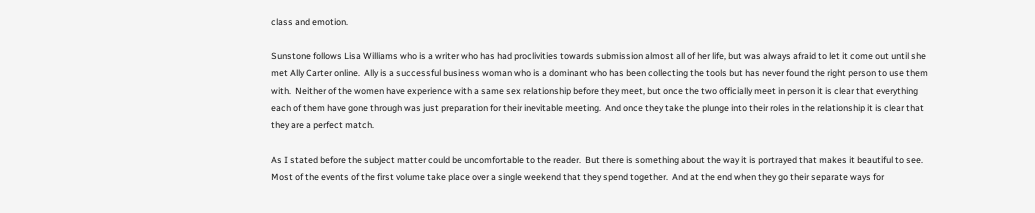class and emotion.

Sunstone follows Lisa Williams who is a writer who has had proclivities towards submission almost all of her life, but was always afraid to let it come out until she met Ally Carter online.  Ally is a successful business woman who is a dominant who has been collecting the tools but has never found the right person to use them with.  Neither of the women have experience with a same sex relationship before they meet, but once the two officially meet in person it is clear that everything each of them have gone through was just preparation for their inevitable meeting.  And once they take the plunge into their roles in the relationship it is clear that they are a perfect match.

As I stated before the subject matter could be uncomfortable to the reader.  But there is something about the way it is portrayed that makes it beautiful to see.  Most of the events of the first volume take place over a single weekend that they spend together.  And at the end when they go their separate ways for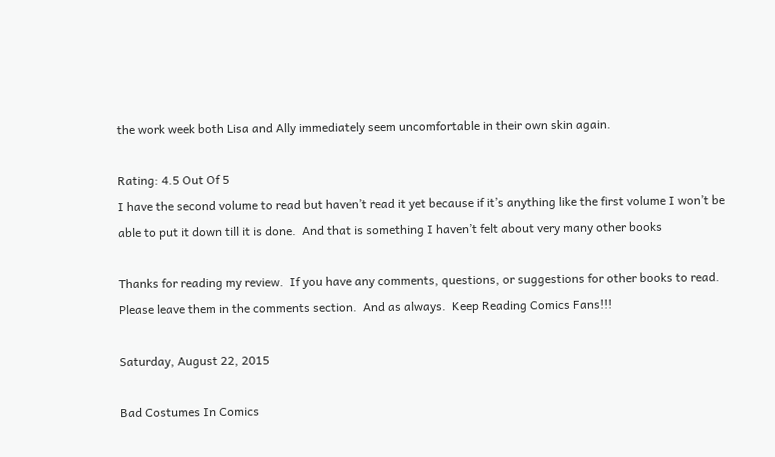the work week both Lisa and Ally immediately seem uncomfortable in their own skin again.

Rating: 4.5 Out Of 5
I have the second volume to read but haven’t read it yet because if it’s anything like the first volume I won’t be able to put it down till it is done.  And that is something I haven’t felt about very many other books

Thanks for reading my review.  If you have any comments, questions, or suggestions for other books to read.  Please leave them in the comments section.  And as always.  Keep Reading Comics Fans!!!

Saturday, August 22, 2015

Bad Costumes In Comics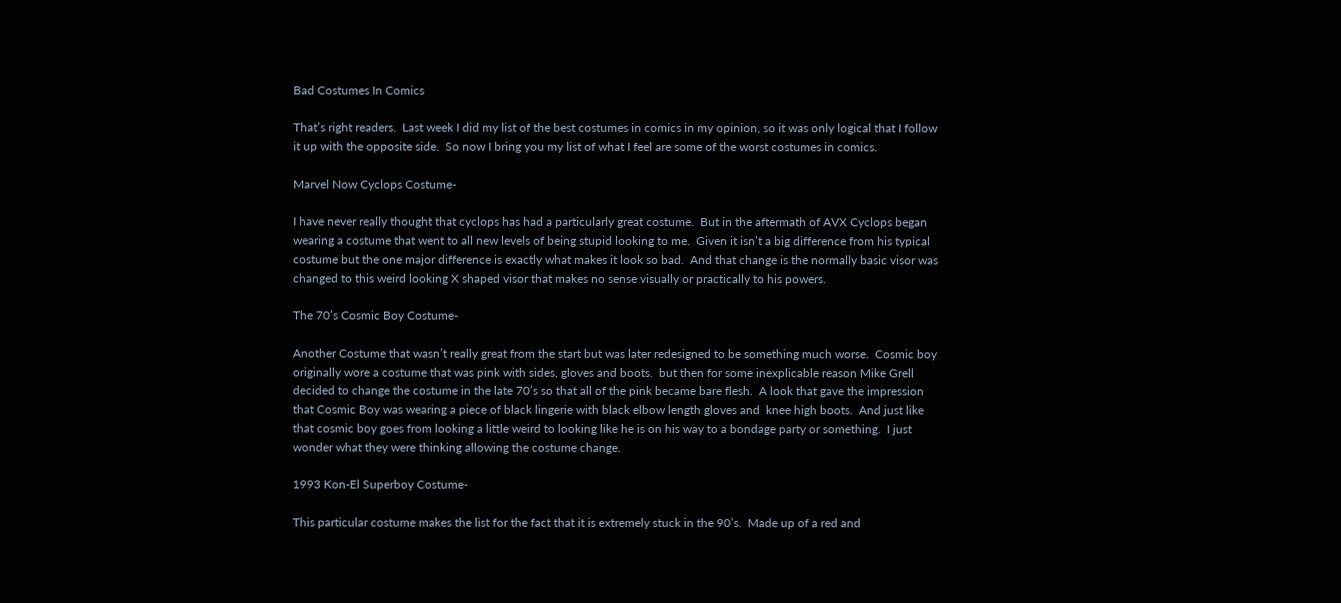Bad Costumes In Comics

That’s right readers.  Last week I did my list of the best costumes in comics in my opinion, so it was only logical that I follow it up with the opposite side.  So now I bring you my list of what I feel are some of the worst costumes in comics.

Marvel Now Cyclops Costume-

I have never really thought that cyclops has had a particularly great costume.  But in the aftermath of AVX Cyclops began wearing a costume that went to all new levels of being stupid looking to me.  Given it isn’t a big difference from his typical costume but the one major difference is exactly what makes it look so bad.  And that change is the normally basic visor was changed to this weird looking X shaped visor that makes no sense visually or practically to his powers.

The 70’s Cosmic Boy Costume-

Another Costume that wasn’t really great from the start but was later redesigned to be something much worse.  Cosmic boy originally wore a costume that was pink with sides, gloves and boots.  but then for some inexplicable reason Mike Grell decided to change the costume in the late 70’s so that all of the pink became bare flesh.  A look that gave the impression that Cosmic Boy was wearing a piece of black lingerie with black elbow length gloves and  knee high boots.  And just like that cosmic boy goes from looking a little weird to looking like he is on his way to a bondage party or something.  I just wonder what they were thinking allowing the costume change.

1993 Kon-El Superboy Costume-

This particular costume makes the list for the fact that it is extremely stuck in the 90’s.  Made up of a red and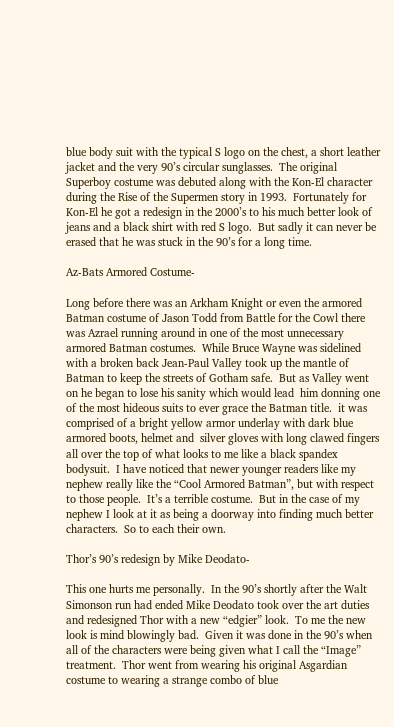blue body suit with the typical S logo on the chest, a short leather jacket and the very 90’s circular sunglasses.  The original Superboy costume was debuted along with the Kon-El character during the Rise of the Supermen story in 1993.  Fortunately for Kon-El he got a redesign in the 2000’s to his much better look of jeans and a black shirt with red S logo.  But sadly it can never be erased that he was stuck in the 90’s for a long time.

Az-Bats Armored Costume-

Long before there was an Arkham Knight or even the armored Batman costume of Jason Todd from Battle for the Cowl there was Azrael running around in one of the most unnecessary armored Batman costumes.  While Bruce Wayne was sidelined with a broken back Jean-Paul Valley took up the mantle of Batman to keep the streets of Gotham safe.  But as Valley went on he began to lose his sanity which would lead  him donning one of the most hideous suits to ever grace the Batman title.  it was comprised of a bright yellow armor underlay with dark blue armored boots, helmet and  silver gloves with long clawed fingers all over the top of what looks to me like a black spandex bodysuit.  I have noticed that newer younger readers like my nephew really like the “Cool Armored Batman”, but with respect to those people.  It’s a terrible costume.  But in the case of my nephew I look at it as being a doorway into finding much better characters.  So to each their own.

Thor’s 90’s redesign by Mike Deodato-

This one hurts me personally.  In the 90’s shortly after the Walt Simonson run had ended Mike Deodato took over the art duties and redesigned Thor with a new “edgier” look.  To me the new look is mind blowingly bad.  Given it was done in the 90’s when all of the characters were being given what I call the “Image” treatment.  Thor went from wearing his original Asgardian costume to wearing a strange combo of blue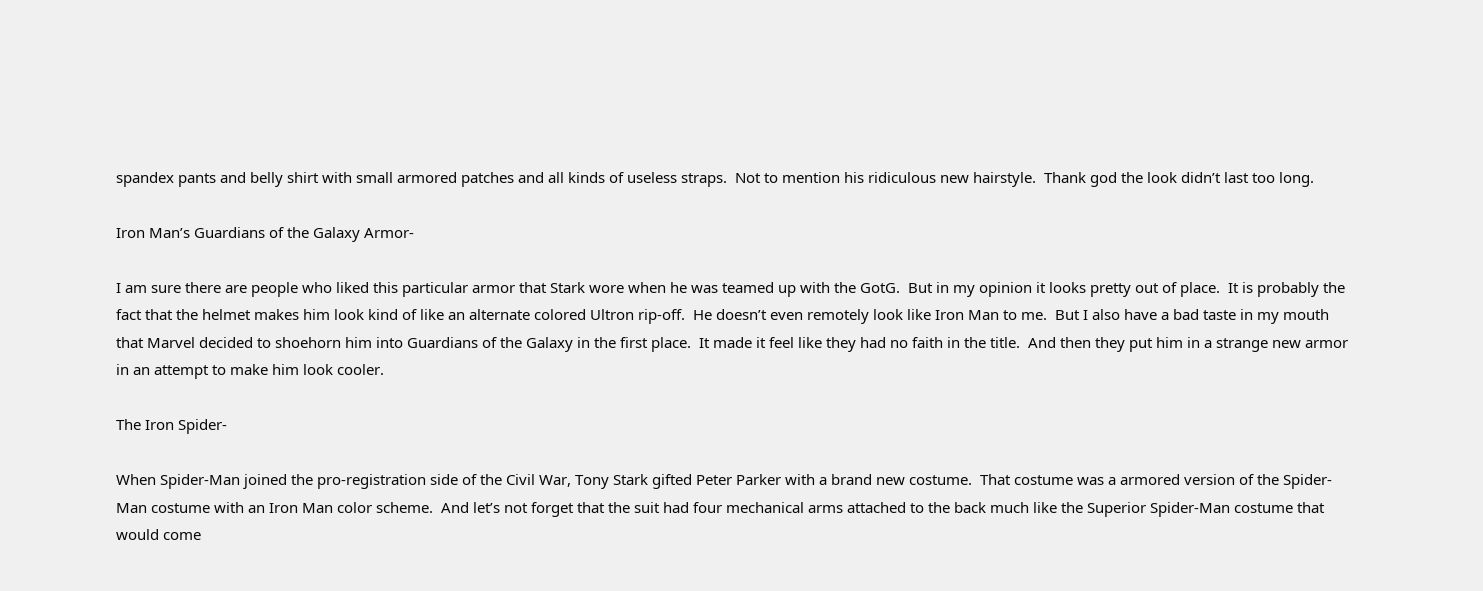spandex pants and belly shirt with small armored patches and all kinds of useless straps.  Not to mention his ridiculous new hairstyle.  Thank god the look didn’t last too long.

Iron Man’s Guardians of the Galaxy Armor-

I am sure there are people who liked this particular armor that Stark wore when he was teamed up with the GotG.  But in my opinion it looks pretty out of place.  It is probably the fact that the helmet makes him look kind of like an alternate colored Ultron rip-off.  He doesn’t even remotely look like Iron Man to me.  But I also have a bad taste in my mouth that Marvel decided to shoehorn him into Guardians of the Galaxy in the first place.  It made it feel like they had no faith in the title.  And then they put him in a strange new armor in an attempt to make him look cooler.

The Iron Spider-

When Spider-Man joined the pro-registration side of the Civil War, Tony Stark gifted Peter Parker with a brand new costume.  That costume was a armored version of the Spider-Man costume with an Iron Man color scheme.  And let’s not forget that the suit had four mechanical arms attached to the back much like the Superior Spider-Man costume that would come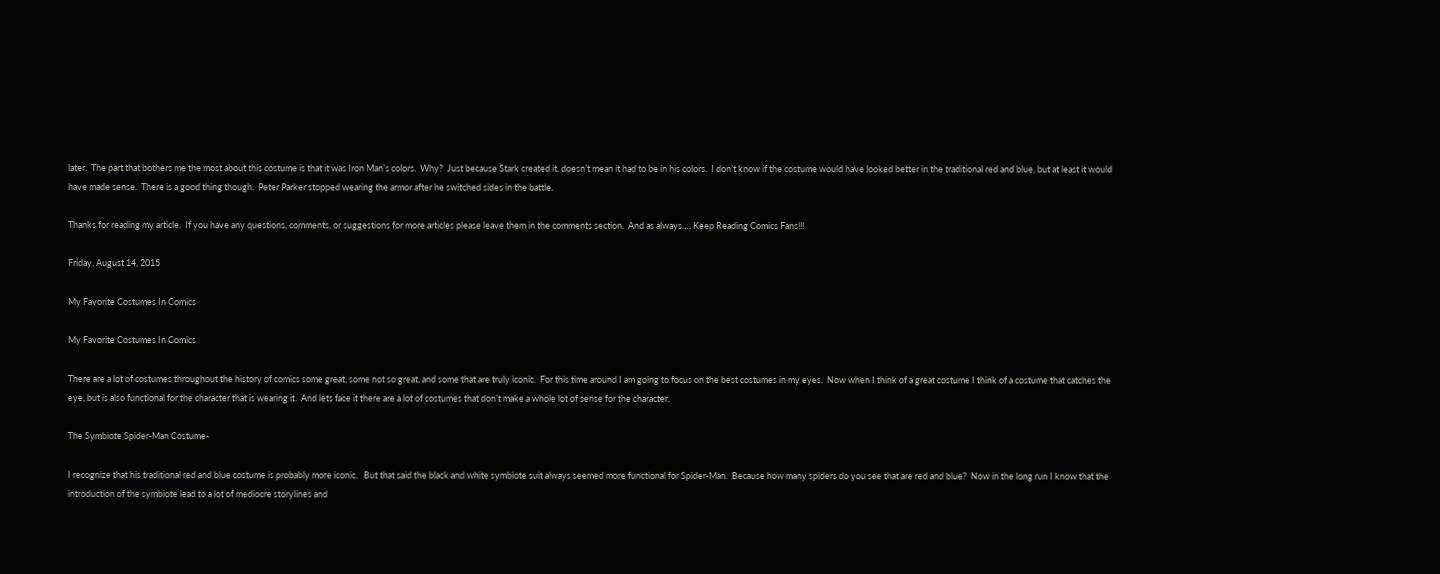later.  The part that bothers me the most about this costume is that it was Iron Man’s colors.  Why?  Just because Stark created it, doesn’t mean it had to be in his colors.  I don’t know if the costume would have looked better in the traditional red and blue, but at least it would have made sense.  There is a good thing though.  Peter Parker stopped wearing the armor after he switched sides in the battle.

Thanks for reading my article.  If you have any questions, comments, or suggestions for more articles please leave them in the comments section.  And as always…. Keep Reading Comics Fans!!!

Friday, August 14, 2015

My Favorite Costumes In Comics

My Favorite Costumes In Comics

There are a lot of costumes throughout the history of comics some great, some not so great, and some that are truly iconic.  For this time around I am going to focus on the best costumes in my eyes.  Now when I think of a great costume I think of a costume that catches the eye, but is also functional for the character that is wearing it.  And lets face it there are a lot of costumes that don’t make a whole lot of sense for the character.

The Symbiote Spider-Man Costume-

I recognize that his traditional red and blue costume is probably more iconic.   But that said the black and white symbiote suit always seemed more functional for Spider-Man.  Because how many spiders do you see that are red and blue?  Now in the long run I know that the introduction of the symbiote lead to a lot of mediocre storylines and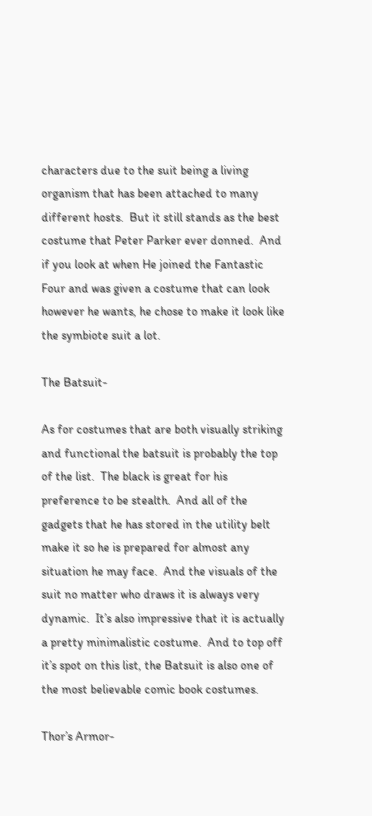characters due to the suit being a living organism that has been attached to many different hosts.  But it still stands as the best costume that Peter Parker ever donned.  And if you look at when He joined the Fantastic Four and was given a costume that can look however he wants, he chose to make it look like the symbiote suit a lot.

The Batsuit-

As for costumes that are both visually striking and functional the batsuit is probably the top of the list.  The black is great for his preference to be stealth.  And all of the gadgets that he has stored in the utility belt make it so he is prepared for almost any situation he may face.  And the visuals of the suit no matter who draws it is always very dynamic.  It’s also impressive that it is actually a pretty minimalistic costume.  And to top off it’s spot on this list, the Batsuit is also one of the most believable comic book costumes.

Thor’s Armor-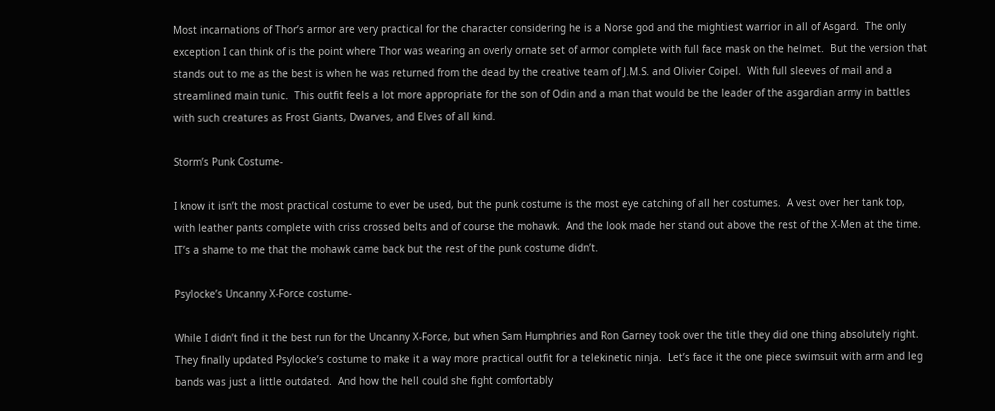Most incarnations of Thor’s armor are very practical for the character considering he is a Norse god and the mightiest warrior in all of Asgard.  The only exception I can think of is the point where Thor was wearing an overly ornate set of armor complete with full face mask on the helmet.  But the version that stands out to me as the best is when he was returned from the dead by the creative team of J.M.S. and Olivier Coipel.  With full sleeves of mail and a streamlined main tunic.  This outfit feels a lot more appropriate for the son of Odin and a man that would be the leader of the asgardian army in battles with such creatures as Frost Giants, Dwarves, and Elves of all kind.

Storm’s Punk Costume-

I know it isn’t the most practical costume to ever be used, but the punk costume is the most eye catching of all her costumes.  A vest over her tank top, with leather pants complete with criss crossed belts and of course the mohawk.  And the look made her stand out above the rest of the X-Men at the time.  IT’s a shame to me that the mohawk came back but the rest of the punk costume didn’t.

Psylocke’s Uncanny X-Force costume-

While I didn’t find it the best run for the Uncanny X-Force, but when Sam Humphries and Ron Garney took over the title they did one thing absolutely right.  They finally updated Psylocke’s costume to make it a way more practical outfit for a telekinetic ninja.  Let’s face it the one piece swimsuit with arm and leg bands was just a little outdated.  And how the hell could she fight comfortably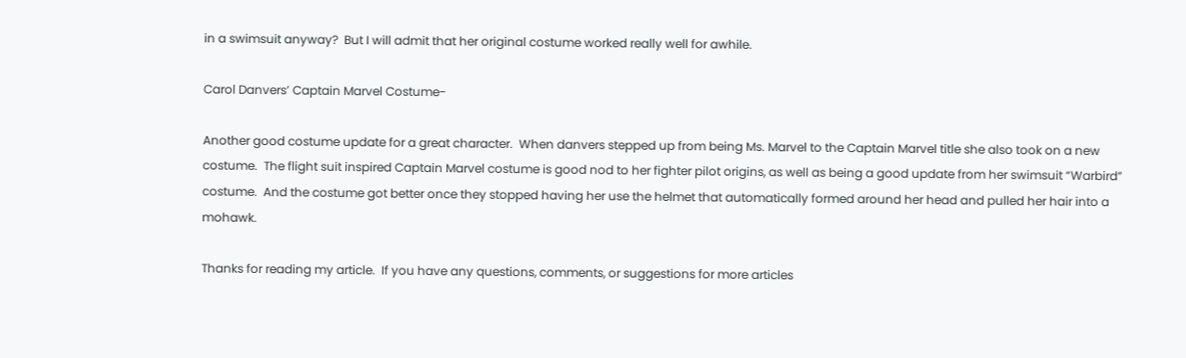in a swimsuit anyway?  But I will admit that her original costume worked really well for awhile.

Carol Danvers’ Captain Marvel Costume-

Another good costume update for a great character.  When danvers stepped up from being Ms. Marvel to the Captain Marvel title she also took on a new costume.  The flight suit inspired Captain Marvel costume is good nod to her fighter pilot origins, as well as being a good update from her swimsuit “Warbird” costume.  And the costume got better once they stopped having her use the helmet that automatically formed around her head and pulled her hair into a mohawk.

Thanks for reading my article.  If you have any questions, comments, or suggestions for more articles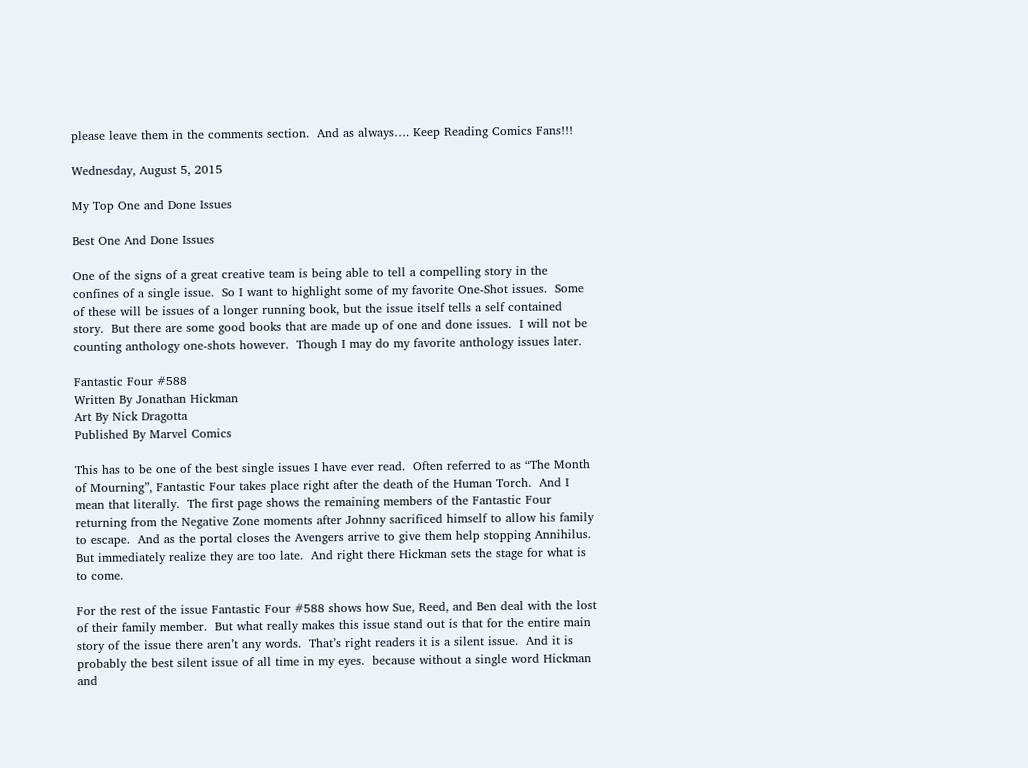please leave them in the comments section.  And as always…. Keep Reading Comics Fans!!!

Wednesday, August 5, 2015

My Top One and Done Issues

Best One And Done Issues

One of the signs of a great creative team is being able to tell a compelling story in the confines of a single issue.  So I want to highlight some of my favorite One-Shot issues.  Some of these will be issues of a longer running book, but the issue itself tells a self contained story.  But there are some good books that are made up of one and done issues.  I will not be counting anthology one-shots however.  Though I may do my favorite anthology issues later.

Fantastic Four #588
Written By Jonathan Hickman
Art By Nick Dragotta
Published By Marvel Comics

This has to be one of the best single issues I have ever read.  Often referred to as “The Month of Mourning”, Fantastic Four takes place right after the death of the Human Torch.  And I mean that literally.  The first page shows the remaining members of the Fantastic Four returning from the Negative Zone moments after Johnny sacrificed himself to allow his family to escape.  And as the portal closes the Avengers arrive to give them help stopping Annihilus.  But immediately realize they are too late.  And right there Hickman sets the stage for what is to come.

For the rest of the issue Fantastic Four #588 shows how Sue, Reed, and Ben deal with the lost of their family member.  But what really makes this issue stand out is that for the entire main story of the issue there aren’t any words.  That’s right readers it is a silent issue.  And it is probably the best silent issue of all time in my eyes.  because without a single word Hickman and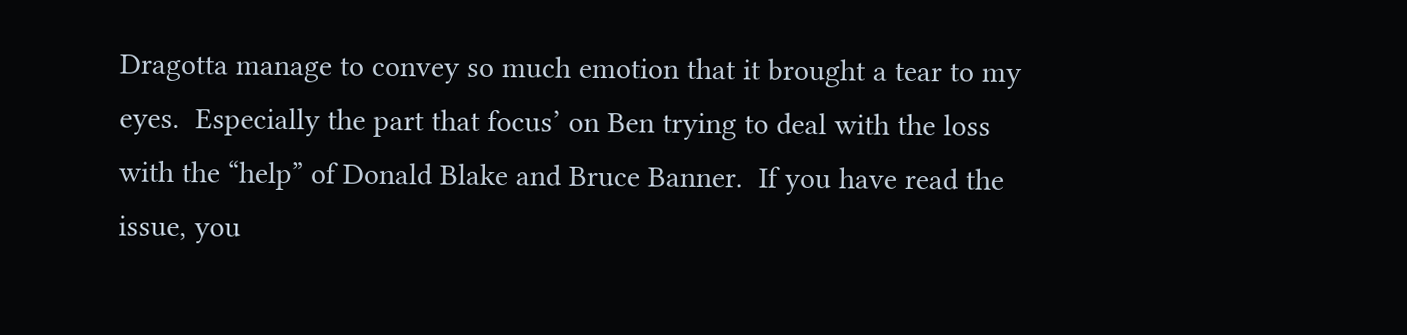Dragotta manage to convey so much emotion that it brought a tear to my eyes.  Especially the part that focus’ on Ben trying to deal with the loss with the “help” of Donald Blake and Bruce Banner.  If you have read the issue, you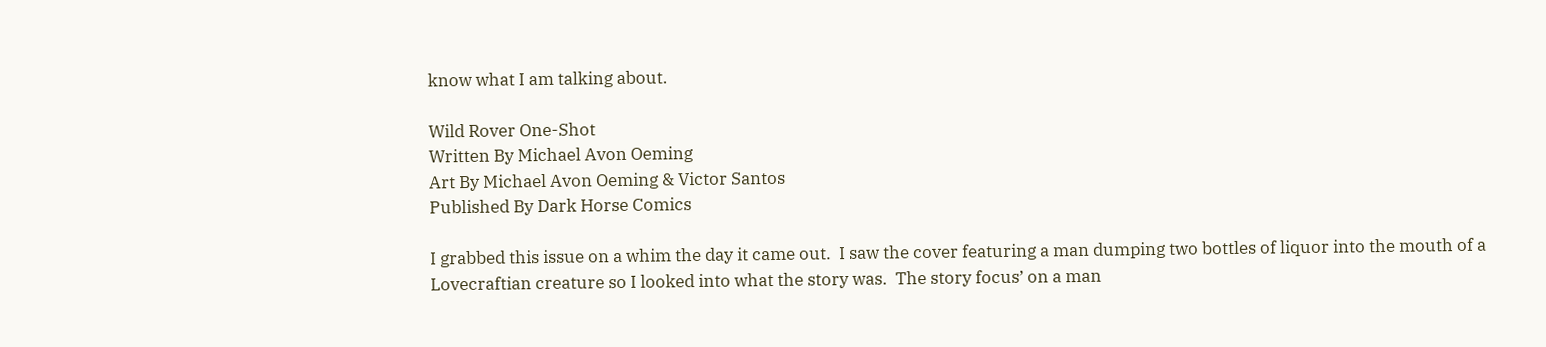know what I am talking about.

Wild Rover One-Shot
Written By Michael Avon Oeming
Art By Michael Avon Oeming & Victor Santos
Published By Dark Horse Comics

I grabbed this issue on a whim the day it came out.  I saw the cover featuring a man dumping two bottles of liquor into the mouth of a Lovecraftian creature so I looked into what the story was.  The story focus’ on a man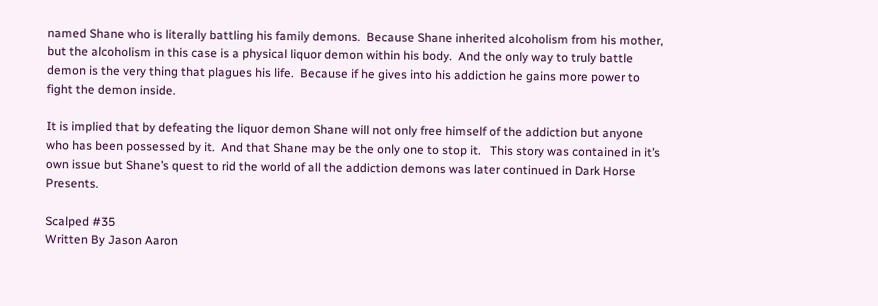named Shane who is literally battling his family demons.  Because Shane inherited alcoholism from his mother, but the alcoholism in this case is a physical liquor demon within his body.  And the only way to truly battle demon is the very thing that plagues his life.  Because if he gives into his addiction he gains more power to fight the demon inside.

It is implied that by defeating the liquor demon Shane will not only free himself of the addiction but anyone who has been possessed by it.  And that Shane may be the only one to stop it.   This story was contained in it’s own issue but Shane’s quest to rid the world of all the addiction demons was later continued in Dark Horse Presents.

Scalped #35
Written By Jason Aaron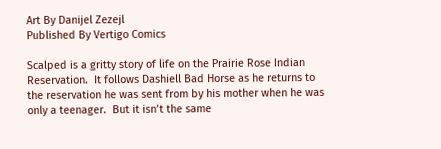Art By Danijel Zezejl
Published By Vertigo Comics

Scalped is a gritty story of life on the Prairie Rose Indian Reservation.  It follows Dashiell Bad Horse as he returns to the reservation he was sent from by his mother when he was only a teenager.  But it isn’t the same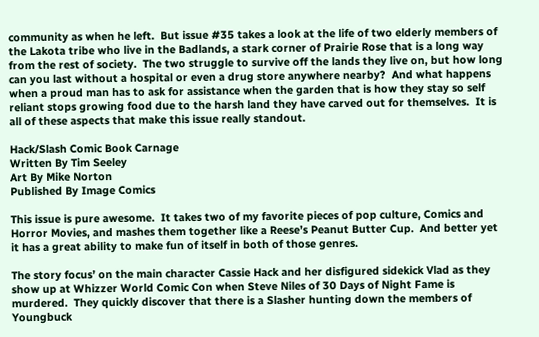community as when he left.  But issue #35 takes a look at the life of two elderly members of the Lakota tribe who live in the Badlands, a stark corner of Prairie Rose that is a long way from the rest of society.  The two struggle to survive off the lands they live on, but how long can you last without a hospital or even a drug store anywhere nearby?  And what happens when a proud man has to ask for assistance when the garden that is how they stay so self reliant stops growing food due to the harsh land they have carved out for themselves.  It is all of these aspects that make this issue really standout.

Hack/Slash Comic Book Carnage
Written By Tim Seeley
Art By Mike Norton
Published By Image Comics

This issue is pure awesome.  It takes two of my favorite pieces of pop culture, Comics and Horror Movies, and mashes them together like a Reese’s Peanut Butter Cup.  And better yet it has a great ability to make fun of itself in both of those genres.

The story focus’ on the main character Cassie Hack and her disfigured sidekick Vlad as they show up at Whizzer World Comic Con when Steve Niles of 30 Days of Night Fame is murdered.  They quickly discover that there is a Slasher hunting down the members of Youngbuck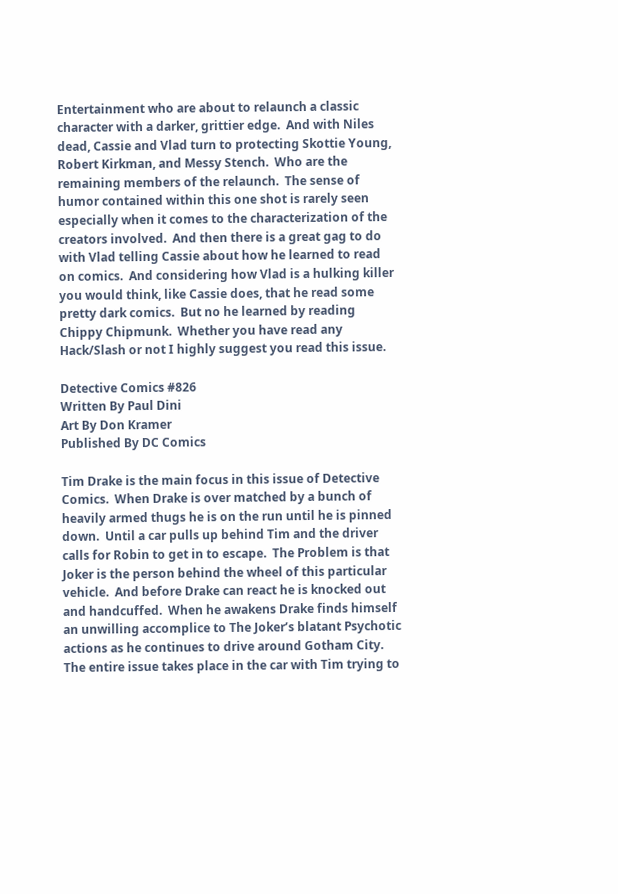Entertainment who are about to relaunch a classic character with a darker, grittier edge.  And with Niles dead, Cassie and Vlad turn to protecting Skottie Young, Robert Kirkman, and Messy Stench.  Who are the remaining members of the relaunch.  The sense of humor contained within this one shot is rarely seen especially when it comes to the characterization of the creators involved.  And then there is a great gag to do with Vlad telling Cassie about how he learned to read on comics.  And considering how Vlad is a hulking killer you would think, like Cassie does, that he read some pretty dark comics.  But no he learned by reading Chippy Chipmunk.  Whether you have read any Hack/Slash or not I highly suggest you read this issue.

Detective Comics #826
Written By Paul Dini
Art By Don Kramer
Published By DC Comics

Tim Drake is the main focus in this issue of Detective Comics.  When Drake is over matched by a bunch of heavily armed thugs he is on the run until he is pinned down.  Until a car pulls up behind Tim and the driver calls for Robin to get in to escape.  The Problem is that Joker is the person behind the wheel of this particular vehicle.  And before Drake can react he is knocked out and handcuffed.  When he awakens Drake finds himself an unwilling accomplice to The Joker’s blatant Psychotic actions as he continues to drive around Gotham City.  The entire issue takes place in the car with Tim trying to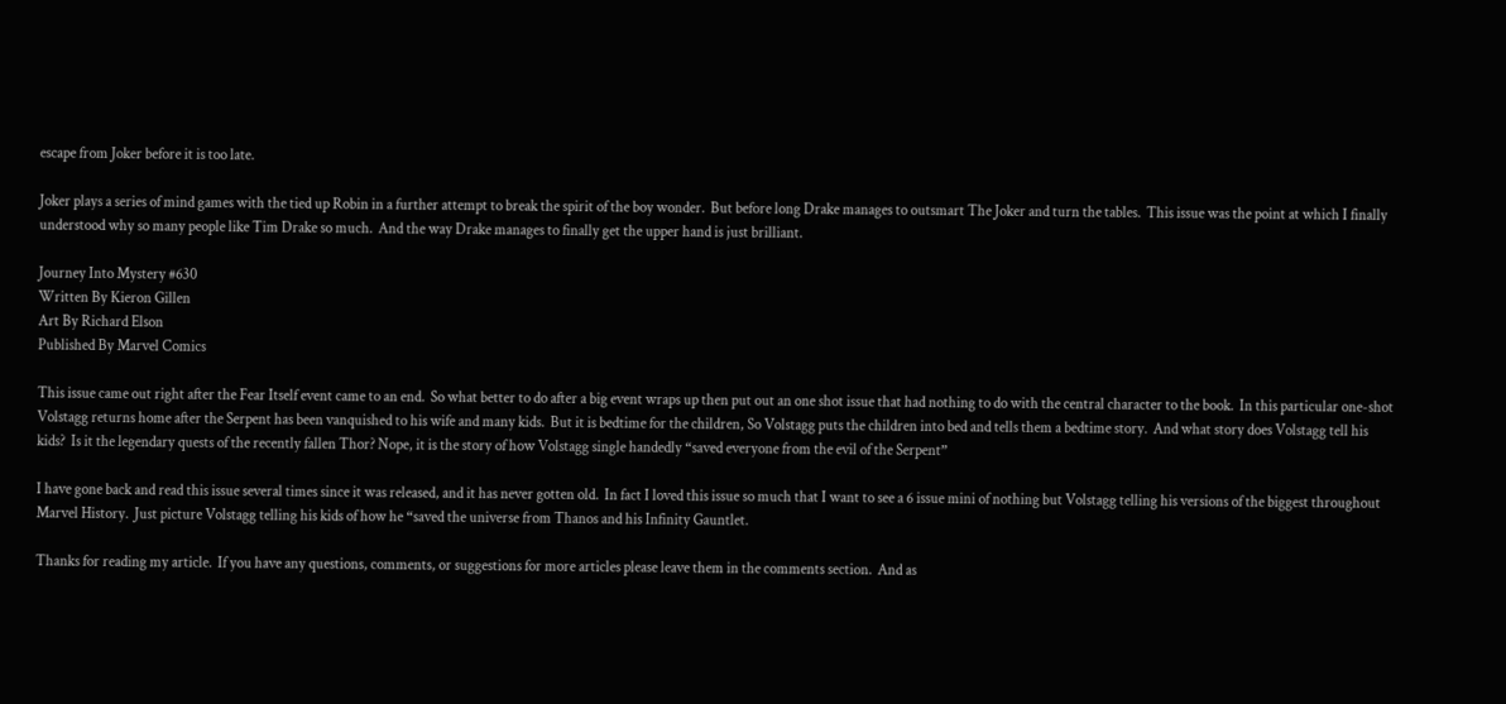escape from Joker before it is too late.

Joker plays a series of mind games with the tied up Robin in a further attempt to break the spirit of the boy wonder.  But before long Drake manages to outsmart The Joker and turn the tables.  This issue was the point at which I finally understood why so many people like Tim Drake so much.  And the way Drake manages to finally get the upper hand is just brilliant.

Journey Into Mystery #630
Written By Kieron Gillen
Art By Richard Elson
Published By Marvel Comics

This issue came out right after the Fear Itself event came to an end.  So what better to do after a big event wraps up then put out an one shot issue that had nothing to do with the central character to the book.  In this particular one-shot Volstagg returns home after the Serpent has been vanquished to his wife and many kids.  But it is bedtime for the children, So Volstagg puts the children into bed and tells them a bedtime story.  And what story does Volstagg tell his kids?  Is it the legendary quests of the recently fallen Thor? Nope, it is the story of how Volstagg single handedly “saved everyone from the evil of the Serpent”

I have gone back and read this issue several times since it was released, and it has never gotten old.  In fact I loved this issue so much that I want to see a 6 issue mini of nothing but Volstagg telling his versions of the biggest throughout Marvel History.  Just picture Volstagg telling his kids of how he “saved the universe from Thanos and his Infinity Gauntlet.

Thanks for reading my article.  If you have any questions, comments, or suggestions for more articles please leave them in the comments section.  And as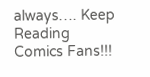always…. Keep Reading Comics Fans!!!